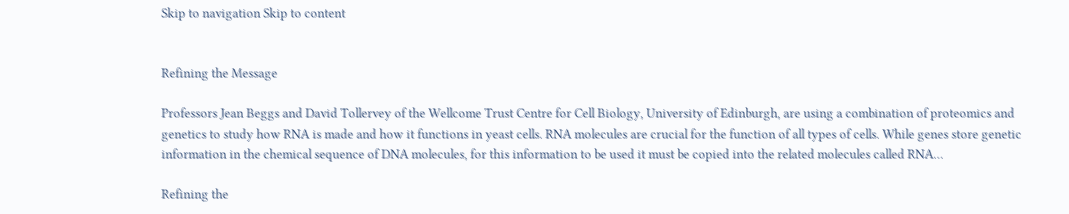Skip to navigation Skip to content


Refining the Message

Professors Jean Beggs and David Tollervey of the Wellcome Trust Centre for Cell Biology, University of Edinburgh, are using a combination of proteomics and genetics to study how RNA is made and how it functions in yeast cells. RNA molecules are crucial for the function of all types of cells. While genes store genetic information in the chemical sequence of DNA molecules, for this information to be used it must be copied into the related molecules called RNA…

Refining the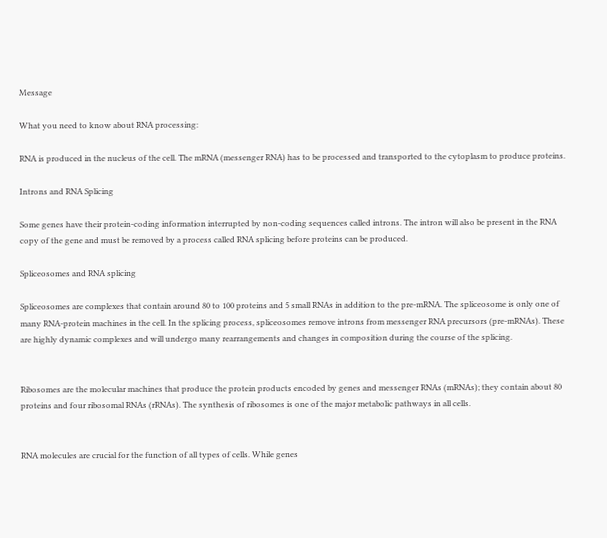Message

What you need to know about RNA processing:

RNA is produced in the nucleus of the cell. The mRNA (messenger RNA) has to be processed and transported to the cytoplasm to produce proteins.

Introns and RNA Splicing

Some genes have their protein-coding information interrupted by non-coding sequences called introns. The intron will also be present in the RNA copy of the gene and must be removed by a process called RNA splicing before proteins can be produced.

Spliceosomes and RNA splicing

Spliceosomes are complexes that contain around 80 to 100 proteins and 5 small RNAs in addition to the pre-mRNA. The spliceosome is only one of many RNA-protein machines in the cell. In the splicing process, spliceosomes remove introns from messenger RNA precursors (pre-mRNAs). These are highly dynamic complexes and will undergo many rearrangements and changes in composition during the course of the splicing.


Ribosomes are the molecular machines that produce the protein products encoded by genes and messenger RNAs (mRNAs); they contain about 80 proteins and four ribosomal RNAs (rRNAs). The synthesis of ribosomes is one of the major metabolic pathways in all cells.


RNA molecules are crucial for the function of all types of cells. While genes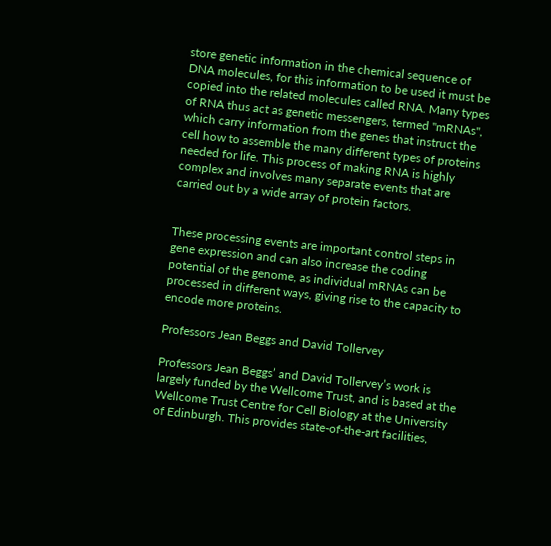store genetic information in the chemical sequence of DNA molecules, for this information to be used it must be copied into the related molecules called RNA. Many types of RNA thus act as genetic messengers, termed "mRNAs", which carry information from the genes that instruct the cell how to assemble the many different types of proteins needed for life. This process of making RNA is highly complex and involves many separate events that are carried out by a wide array of protein factors.


These processing events are important control steps in gene expression and can also increase the coding potential of the genome, as individual mRNAs can be processed in different ways, giving rise to the capacity to encode more proteins.

Professors Jean Beggs and David Tollervey

Professors Jean Beggs’ and David Tollervey’s work is largely funded by the Wellcome Trust, and is based at the Wellcome Trust Centre for Cell Biology at the University of Edinburgh. This provides state-of-the-art facilities,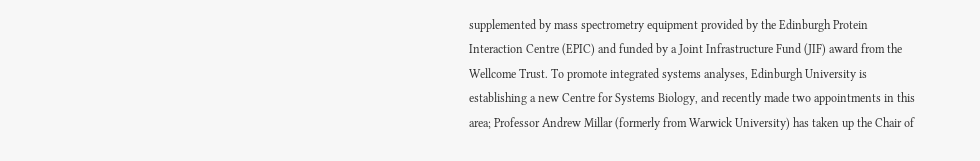supplemented by mass spectrometry equipment provided by the Edinburgh Protein Interaction Centre (EPIC) and funded by a Joint Infrastructure Fund (JIF) award from the Wellcome Trust. To promote integrated systems analyses, Edinburgh University is establishing a new Centre for Systems Biology, and recently made two appointments in this area; Professor Andrew Millar (formerly from Warwick University) has taken up the Chair of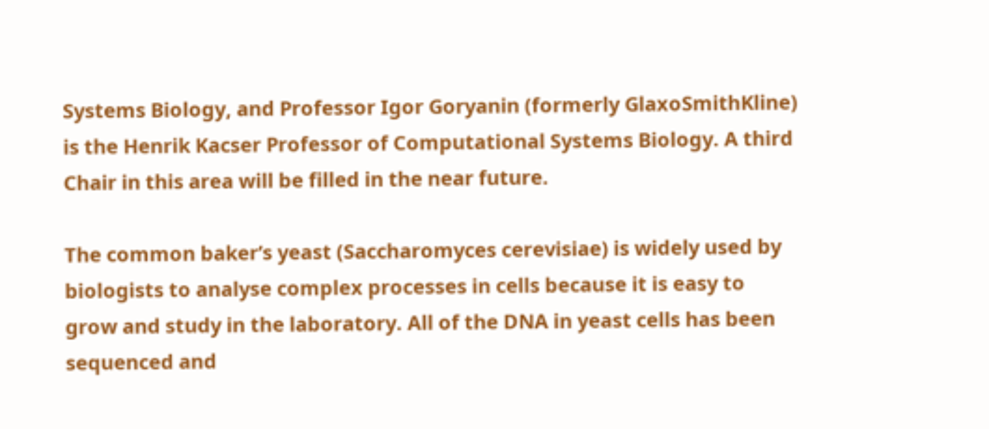Systems Biology, and Professor Igor Goryanin (formerly GlaxoSmithKline) is the Henrik Kacser Professor of Computational Systems Biology. A third Chair in this area will be filled in the near future.

The common baker’s yeast (Saccharomyces cerevisiae) is widely used by biologists to analyse complex processes in cells because it is easy to grow and study in the laboratory. All of the DNA in yeast cells has been sequenced and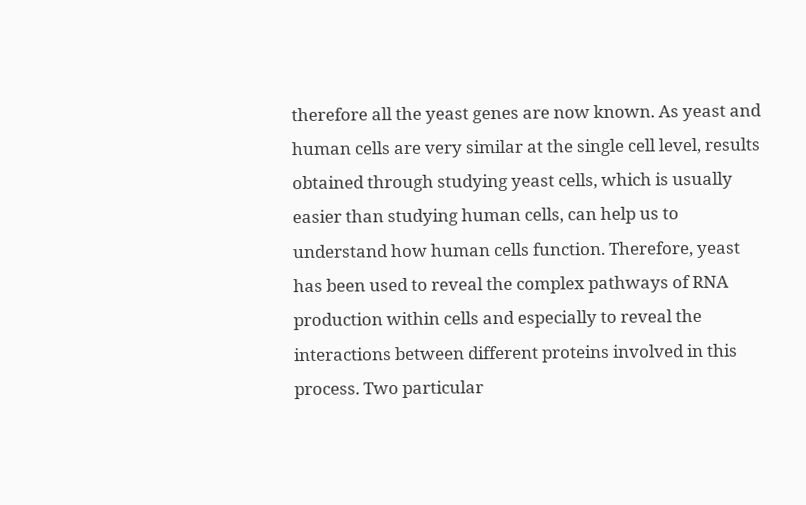therefore all the yeast genes are now known. As yeast and human cells are very similar at the single cell level, results obtained through studying yeast cells, which is usually easier than studying human cells, can help us to understand how human cells function. Therefore, yeast has been used to reveal the complex pathways of RNA production within cells and especially to reveal the interactions between different proteins involved in this process. Two particular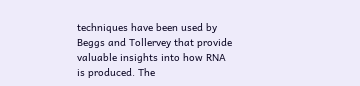techniques have been used by Beggs and Tollervey that provide valuable insights into how RNA is produced. The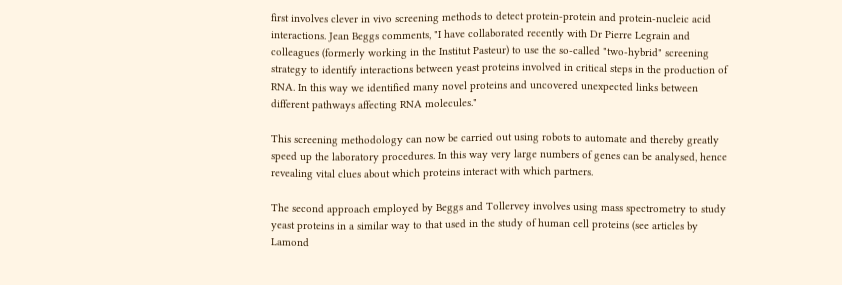first involves clever in vivo screening methods to detect protein-protein and protein-nucleic acid interactions. Jean Beggs comments, "I have collaborated recently with Dr Pierre Legrain and colleagues (formerly working in the Institut Pasteur) to use the so-called "two-hybrid" screening strategy to identify interactions between yeast proteins involved in critical steps in the production of RNA. In this way we identified many novel proteins and uncovered unexpected links between different pathways affecting RNA molecules."

This screening methodology can now be carried out using robots to automate and thereby greatly speed up the laboratory procedures. In this way very large numbers of genes can be analysed, hence revealing vital clues about which proteins interact with which partners.

The second approach employed by Beggs and Tollervey involves using mass spectrometry to study yeast proteins in a similar way to that used in the study of human cell proteins (see articles by Lamond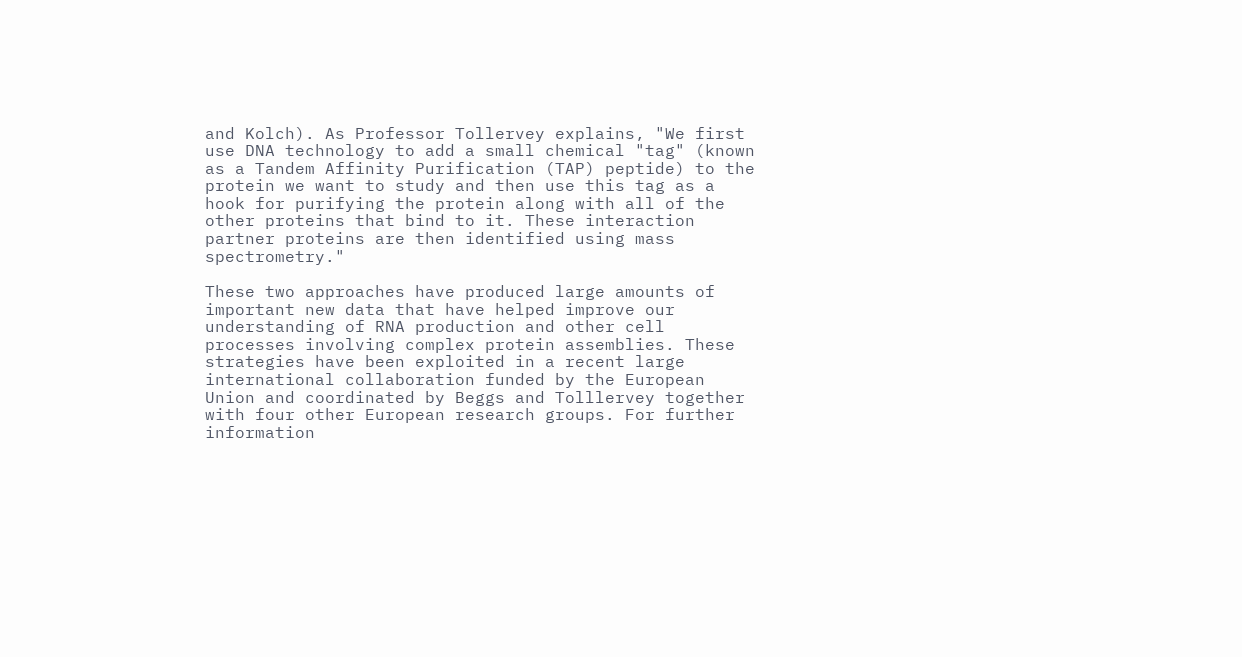and Kolch). As Professor Tollervey explains, "We first use DNA technology to add a small chemical "tag" (known as a Tandem Affinity Purification (TAP) peptide) to the protein we want to study and then use this tag as a hook for purifying the protein along with all of the other proteins that bind to it. These interaction partner proteins are then identified using mass spectrometry."

These two approaches have produced large amounts of important new data that have helped improve our understanding of RNA production and other cell processes involving complex protein assemblies. These strategies have been exploited in a recent large international collaboration funded by the European Union and coordinated by Beggs and Tolllervey together with four other European research groups. For further information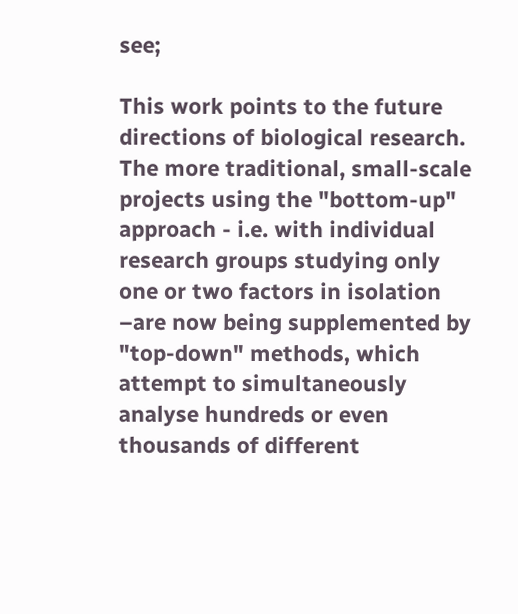see;

This work points to the future directions of biological research. The more traditional, small-scale projects using the "bottom-up" approach - i.e. with individual research groups studying only one or two factors in isolation –are now being supplemented by "top-down" methods, which attempt to simultaneously analyse hundreds or even thousands of different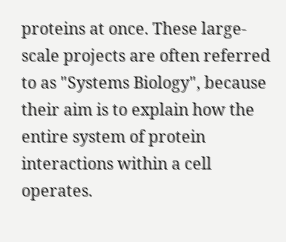proteins at once. These large-scale projects are often referred to as "Systems Biology", because their aim is to explain how the entire system of protein interactions within a cell operates.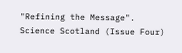"Refining the Message". Science Scotland (Issue Four)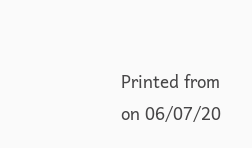Printed from on 06/07/20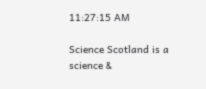11:27:15 AM

Science Scotland is a science &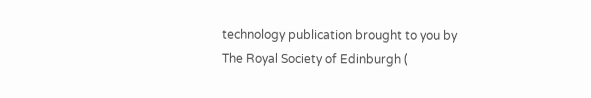technology publication brought to you by The Royal Society of Edinburgh (